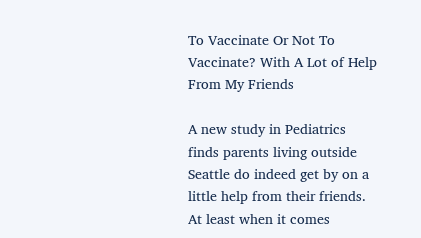To Vaccinate Or Not To Vaccinate? With A Lot of Help From My Friends

A new study in Pediatrics finds parents living outside Seattle do indeed get by on a little help from their friends.  At least when it comes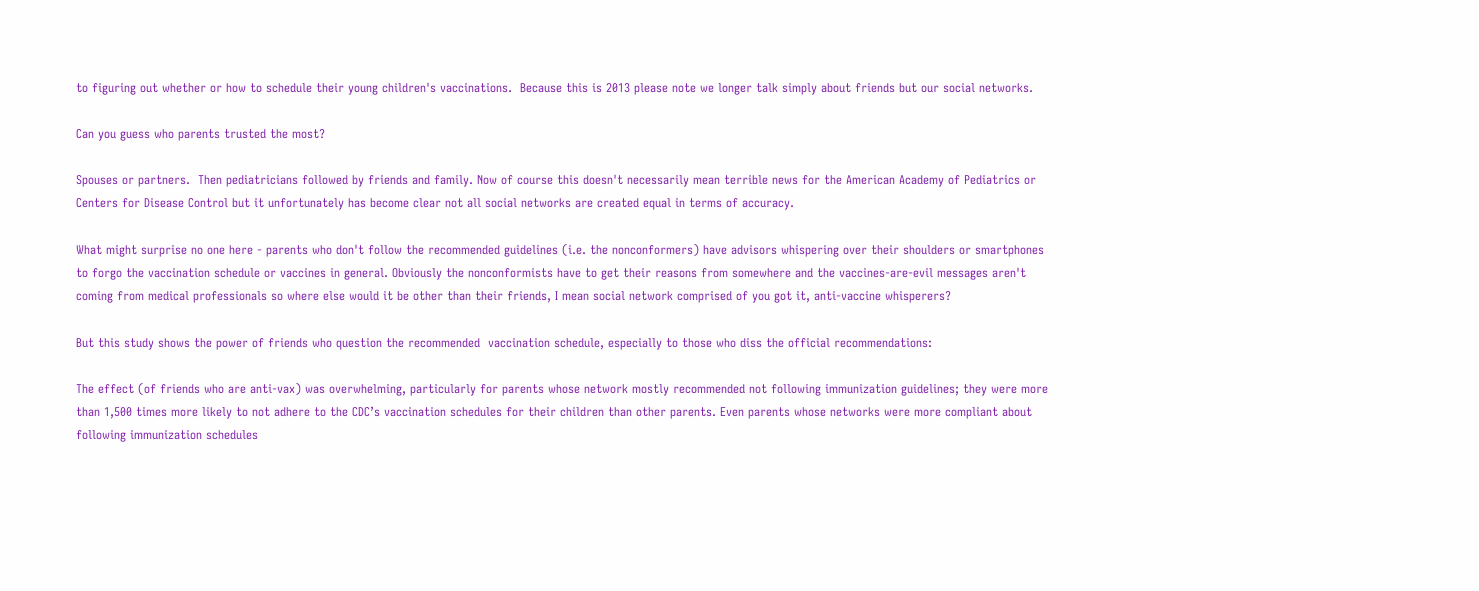to figuring out whether or how to schedule their young children's vaccinations.  Because this is 2013 please note we longer talk simply about friends but our social networks.

Can you guess who parents trusted the most?

Spouses or partners.  Then pediatricians followed by friends and family. Now of course this doesn't necessarily mean terrible news for the American Academy of Pediatrics or Centers for Disease Control but it unfortunately has become clear not all social networks are created equal in terms of accuracy.

What might surprise no one here - parents who don't follow the recommended guidelines (i.e. the nonconformers) have advisors whispering over their shoulders or smartphones to forgo the vaccination schedule or vaccines in general. Obviously the nonconformists have to get their reasons from somewhere and the vaccines-are-evil messages aren't coming from medical professionals so where else would it be other than their friends, I mean social network comprised of you got it, anti-vaccine whisperers?

But this study shows the power of friends who question the recommended  vaccination schedule, especially to those who diss the official recommendations:

The effect (of friends who are anti-vax) was overwhelming, particularly for parents whose network mostly recommended not following immunization guidelines; they were more than 1,500 times more likely to not adhere to the CDC’s vaccination schedules for their children than other parents. Even parents whose networks were more compliant about following immunization schedules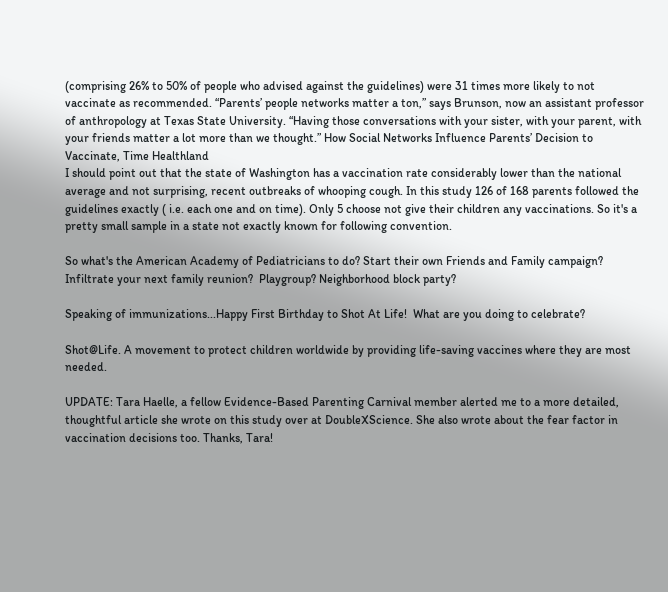(comprising 26% to 50% of people who advised against the guidelines) were 31 times more likely to not vaccinate as recommended. “Parents’ people networks matter a ton,” says Brunson, now an assistant professor of anthropology at Texas State University. “Having those conversations with your sister, with your parent, with your friends matter a lot more than we thought.” How Social Networks Influence Parents’ Decision to Vaccinate, Time Healthland
I should point out that the state of Washington has a vaccination rate considerably lower than the national average and not surprising, recent outbreaks of whooping cough. In this study 126 of 168 parents followed the guidelines exactly ( i.e. each one and on time). Only 5 choose not give their children any vaccinations. So it's a pretty small sample in a state not exactly known for following convention.

So what's the American Academy of Pediatricians to do? Start their own Friends and Family campaign?  Infiltrate your next family reunion?  Playgroup? Neighborhood block party?

Speaking of immunizations...Happy First Birthday to Shot At Life!  What are you doing to celebrate?

Shot@Life. A movement to protect children worldwide by providing life-saving vaccines where they are most needed.

UPDATE: Tara Haelle, a fellow Evidence-Based Parenting Carnival member alerted me to a more detailed, thoughtful article she wrote on this study over at DoubleXScience. She also wrote about the fear factor in vaccination decisions too. Thanks, Tara!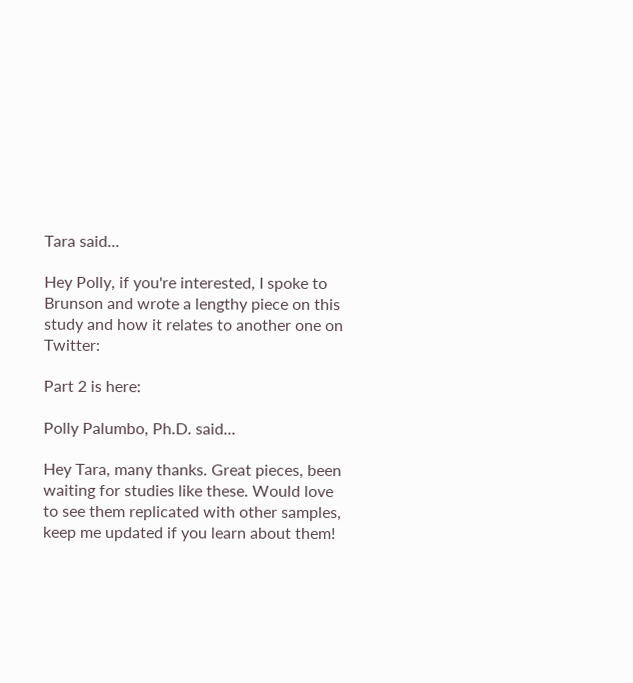Tara said...

Hey Polly, if you're interested, I spoke to Brunson and wrote a lengthy piece on this study and how it relates to another one on Twitter:

Part 2 is here:

Polly Palumbo, Ph.D. said...

Hey Tara, many thanks. Great pieces, been waiting for studies like these. Would love to see them replicated with other samples, keep me updated if you learn about them!